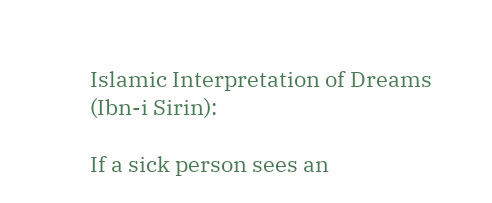Islamic Interpretation of Dreams (Ibn-i Sirin):

If a sick person sees an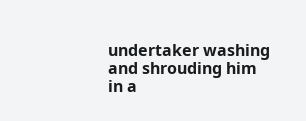undertaker washing and shrouding him in a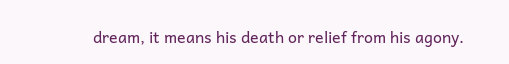dream, it means his death or relief from his agony.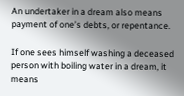An undertaker in a dream also means payment of one’s debts, or repentance.

If one sees himself washing a deceased person with boiling water in a dream, it means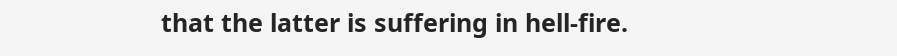that the latter is suffering in hell-fire.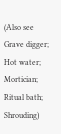(Also see Grave digger; Hot water; Mortician; Ritual bath; Shrouding)